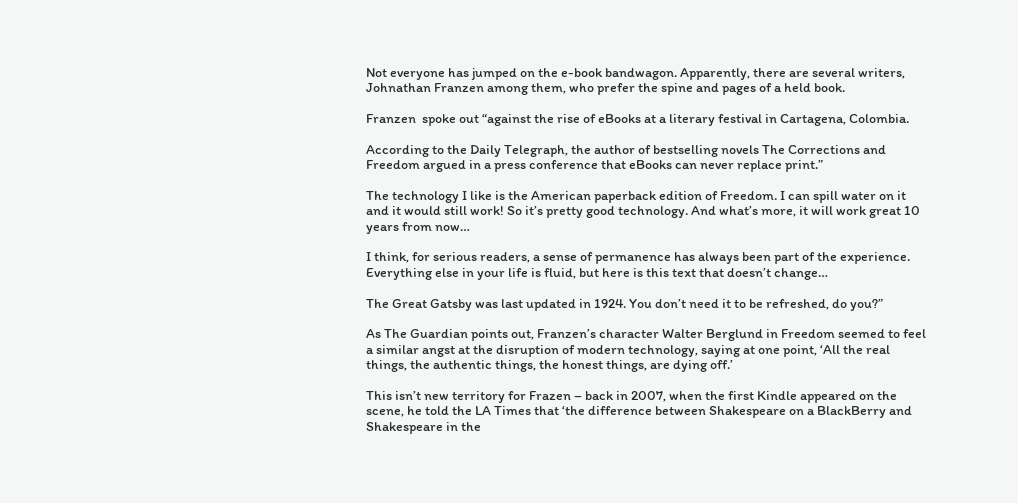Not everyone has jumped on the e-book bandwagon. Apparently, there are several writers, Johnathan Franzen among them, who prefer the spine and pages of a held book.

Franzen  spoke out “against the rise of eBooks at a literary festival in Cartagena, Colombia.

According to the Daily Telegraph, the author of bestselling novels The Corrections and Freedom argued in a press conference that eBooks can never replace print.”

The technology I like is the American paperback edition of Freedom. I can spill water on it and it would still work! So it’s pretty good technology. And what’s more, it will work great 10 years from now…

I think, for serious readers, a sense of permanence has always been part of the experience. Everything else in your life is fluid, but here is this text that doesn’t change…

The Great Gatsby was last updated in 1924. You don’t need it to be refreshed, do you?”

As The Guardian points out, Franzen’s character Walter Berglund in Freedom seemed to feel a similar angst at the disruption of modern technology, saying at one point, ‘All the real things, the authentic things, the honest things, are dying off.’

This isn’t new territory for Frazen – back in 2007, when the first Kindle appeared on the scene, he told the LA Times that ‘the difference between Shakespeare on a BlackBerry and Shakespeare in the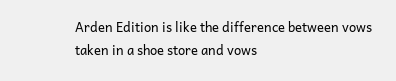Arden Edition is like the difference between vows taken in a shoe store and vows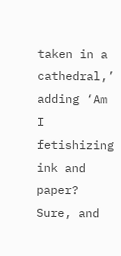taken in a cathedral,’ adding ‘Am I fetishizing ink and paper? Sure, and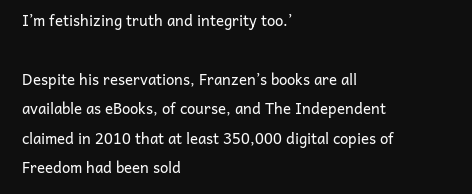I’m fetishizing truth and integrity too.’

Despite his reservations, Franzen’s books are all available as eBooks, of course, and The Independent claimed in 2010 that at least 350,000 digital copies of Freedom had been sold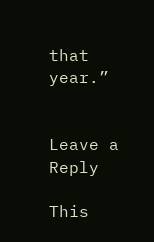that year.”


Leave a Reply

This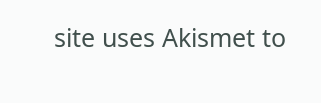site uses Akismet to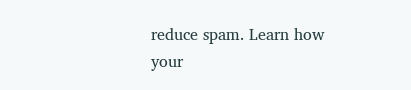reduce spam. Learn how your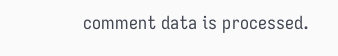comment data is processed.